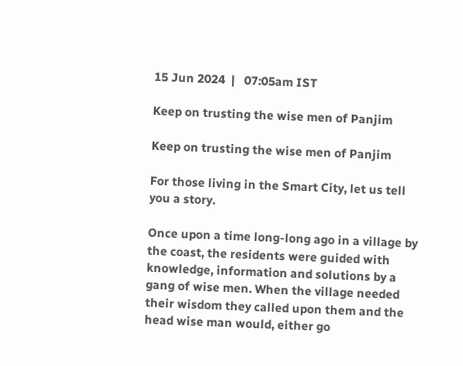15 Jun 2024  |   07:05am IST

Keep on trusting the wise men of Panjim

Keep on trusting the wise men of Panjim

For those living in the Smart City, let us tell you a story.

Once upon a time long-long ago in a village by the coast, the residents were guided with knowledge, information and solutions by a gang of wise men. When the village needed their wisdom they called upon them and the head wise man would, either go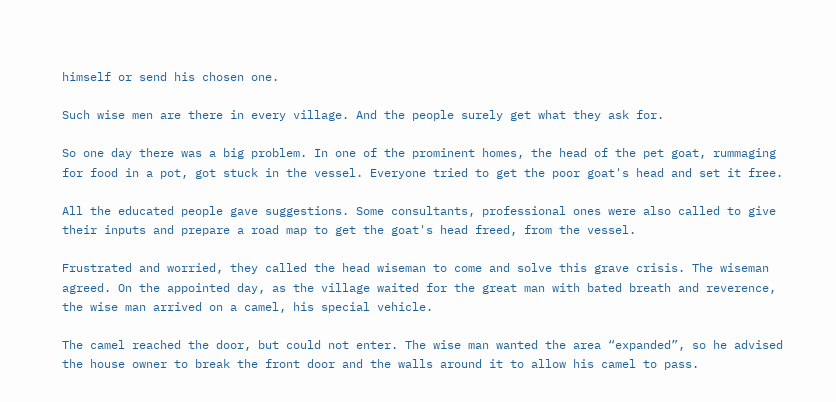himself or send his chosen one.

Such wise men are there in every village. And the people surely get what they ask for.

So one day there was a big problem. In one of the prominent homes, the head of the pet goat, rummaging for food in a pot, got stuck in the vessel. Everyone tried to get the poor goat's head and set it free.

All the educated people gave suggestions. Some consultants, professional ones were also called to give their inputs and prepare a road map to get the goat's head freed, from the vessel.

Frustrated and worried, they called the head wiseman to come and solve this grave crisis. The wiseman agreed. On the appointed day, as the village waited for the great man with bated breath and reverence, the wise man arrived on a camel, his special vehicle.

The camel reached the door, but could not enter. The wise man wanted the area “expanded”, so he advised the house owner to break the front door and the walls around it to allow his camel to pass.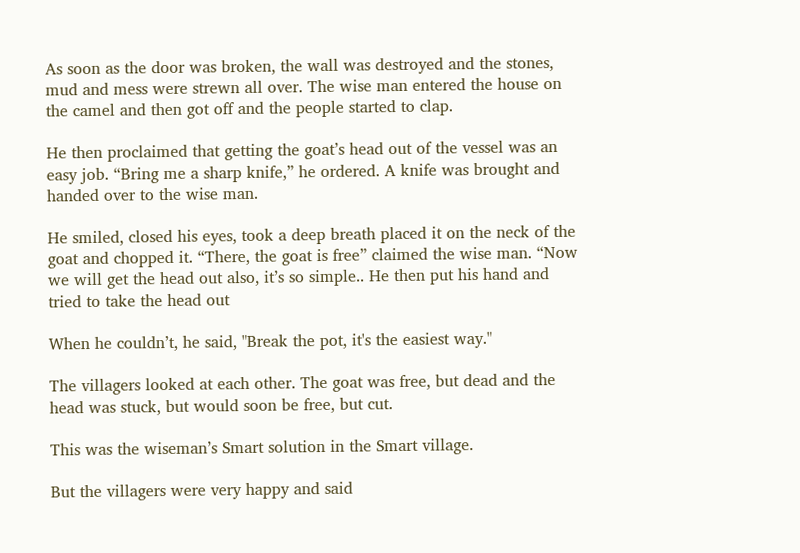As soon as the door was broken, the wall was destroyed and the stones, mud and mess were strewn all over. The wise man entered the house on the camel and then got off and the people started to clap.

He then proclaimed that getting the goat’s head out of the vessel was an easy job. “Bring me a sharp knife,” he ordered. A knife was brought and handed over to the wise man.

He smiled, closed his eyes, took a deep breath placed it on the neck of the goat and chopped it. “There, the goat is free” claimed the wise man. “Now we will get the head out also, it’s so simple.. He then put his hand and tried to take the head out

When he couldn’t, he said, "Break the pot, it's the easiest way."

The villagers looked at each other. The goat was free, but dead and the head was stuck, but would soon be free, but cut.

This was the wiseman’s Smart solution in the Smart village.

But the villagers were very happy and said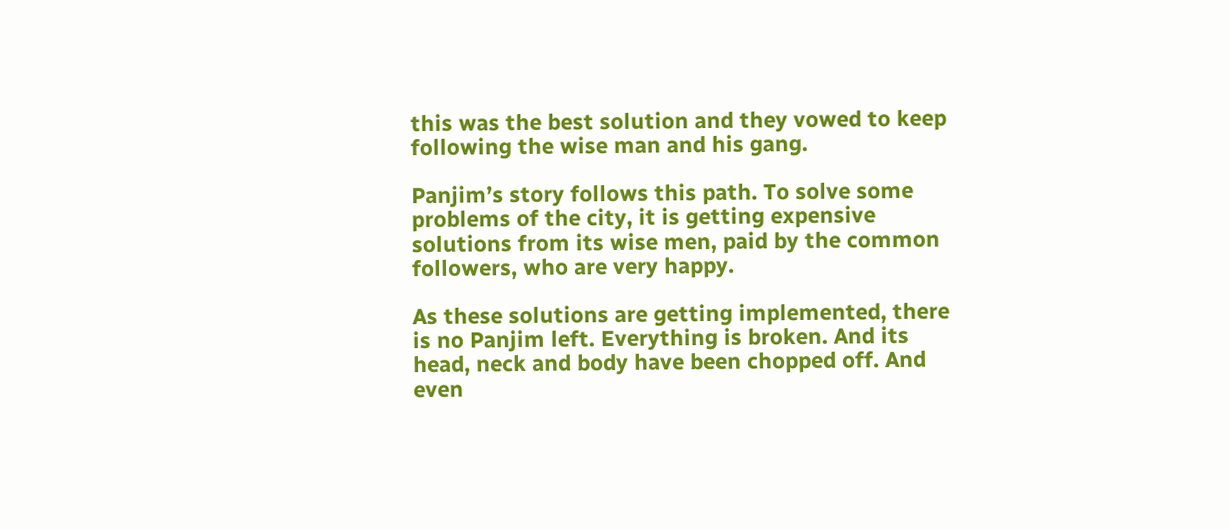this was the best solution and they vowed to keep following the wise man and his gang.

Panjim’s story follows this path. To solve some problems of the city, it is getting expensive solutions from its wise men, paid by the common followers, who are very happy.

As these solutions are getting implemented, there is no Panjim left. Everything is broken. And its head, neck and body have been chopped off. And even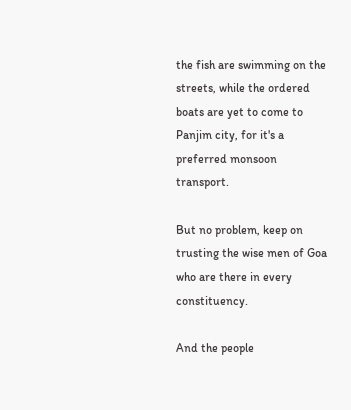the fish are swimming on the streets, while the ordered boats are yet to come to Panjim city, for it's a preferred monsoon transport.

But no problem, keep on trusting the wise men of Goa who are there in every constituency.

And the people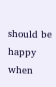should be happy when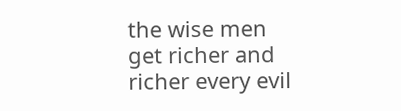the wise men get richer and richer every evil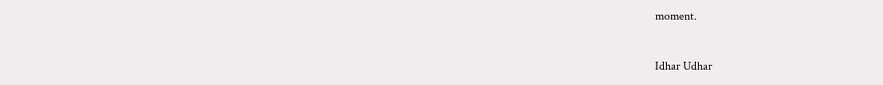moment.


Idhar Udhar